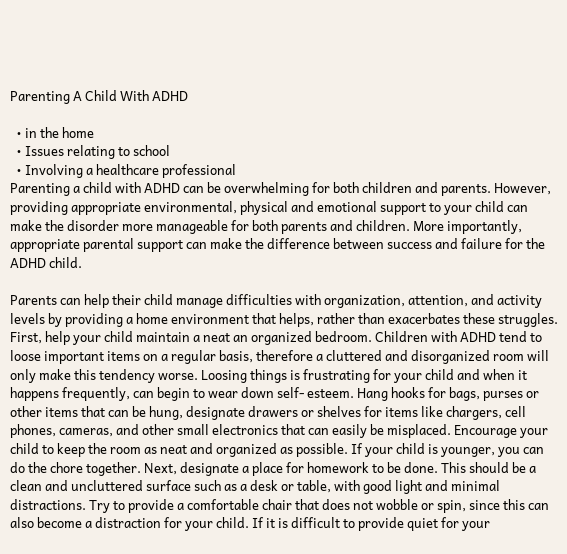Parenting A Child With ADHD

  • in the home
  • Issues relating to school
  • Involving a healthcare professional
Parenting a child with ADHD can be overwhelming for both children and parents. However, providing appropriate environmental, physical and emotional support to your child can make the disorder more manageable for both parents and children. More importantly, appropriate parental support can make the difference between success and failure for the ADHD child.

Parents can help their child manage difficulties with organization, attention, and activity levels by providing a home environment that helps, rather than exacerbates these struggles. First, help your child maintain a neat an organized bedroom. Children with ADHD tend to loose important items on a regular basis, therefore a cluttered and disorganized room will only make this tendency worse. Loosing things is frustrating for your child and when it happens frequently, can begin to wear down self- esteem. Hang hooks for bags, purses or other items that can be hung, designate drawers or shelves for items like chargers, cell phones, cameras, and other small electronics that can easily be misplaced. Encourage your child to keep the room as neat and organized as possible. If your child is younger, you can do the chore together. Next, designate a place for homework to be done. This should be a clean and uncluttered surface such as a desk or table, with good light and minimal distractions. Try to provide a comfortable chair that does not wobble or spin, since this can also become a distraction for your child. If it is difficult to provide quiet for your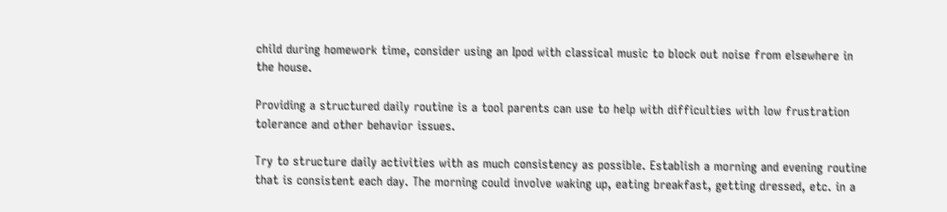child during homework time, consider using an Ipod with classical music to block out noise from elsewhere in the house.

Providing a structured daily routine is a tool parents can use to help with difficulties with low frustration tolerance and other behavior issues.

Try to structure daily activities with as much consistency as possible. Establish a morning and evening routine that is consistent each day. The morning could involve waking up, eating breakfast, getting dressed, etc. in a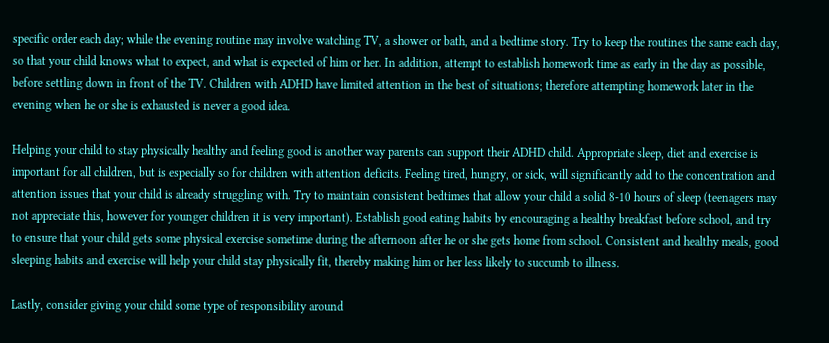specific order each day; while the evening routine may involve watching TV, a shower or bath, and a bedtime story. Try to keep the routines the same each day, so that your child knows what to expect, and what is expected of him or her. In addition, attempt to establish homework time as early in the day as possible, before settling down in front of the TV. Children with ADHD have limited attention in the best of situations; therefore attempting homework later in the evening when he or she is exhausted is never a good idea.

Helping your child to stay physically healthy and feeling good is another way parents can support their ADHD child. Appropriate sleep, diet and exercise is important for all children, but is especially so for children with attention deficits. Feeling tired, hungry, or sick, will significantly add to the concentration and attention issues that your child is already struggling with. Try to maintain consistent bedtimes that allow your child a solid 8-10 hours of sleep (teenagers may not appreciate this, however for younger children it is very important). Establish good eating habits by encouraging a healthy breakfast before school, and try to ensure that your child gets some physical exercise sometime during the afternoon after he or she gets home from school. Consistent and healthy meals, good sleeping habits and exercise will help your child stay physically fit, thereby making him or her less likely to succumb to illness.

Lastly, consider giving your child some type of responsibility around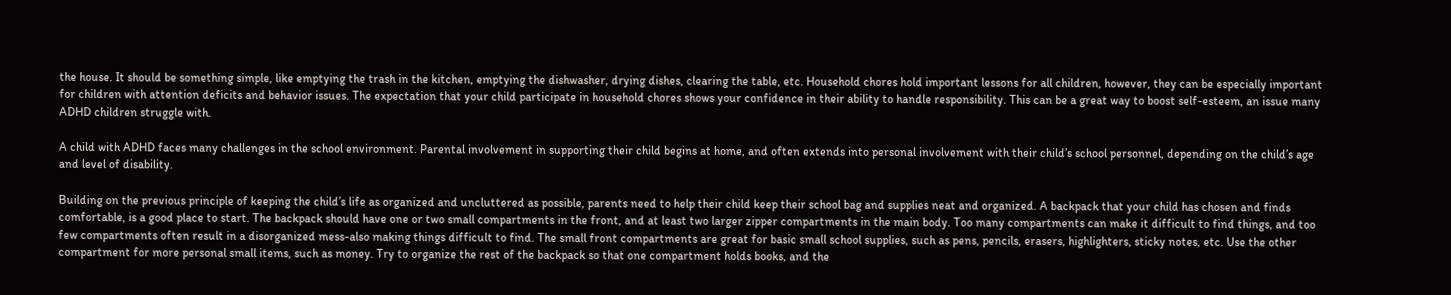the house. It should be something simple, like emptying the trash in the kitchen, emptying the dishwasher, drying dishes, clearing the table, etc. Household chores hold important lessons for all children, however, they can be especially important for children with attention deficits and behavior issues. The expectation that your child participate in household chores shows your confidence in their ability to handle responsibility. This can be a great way to boost self-esteem, an issue many ADHD children struggle with.

A child with ADHD faces many challenges in the school environment. Parental involvement in supporting their child begins at home, and often extends into personal involvement with their child’s school personnel, depending on the child’s age and level of disability.

Building on the previous principle of keeping the child’s life as organized and uncluttered as possible, parents need to help their child keep their school bag and supplies neat and organized. A backpack that your child has chosen and finds comfortable, is a good place to start. The backpack should have one or two small compartments in the front, and at least two larger zipper compartments in the main body. Too many compartments can make it difficult to find things, and too few compartments often result in a disorganized mess-also making things difficult to find. The small front compartments are great for basic small school supplies, such as pens, pencils, erasers, highlighters, sticky notes, etc. Use the other compartment for more personal small items, such as money. Try to organize the rest of the backpack so that one compartment holds books, and the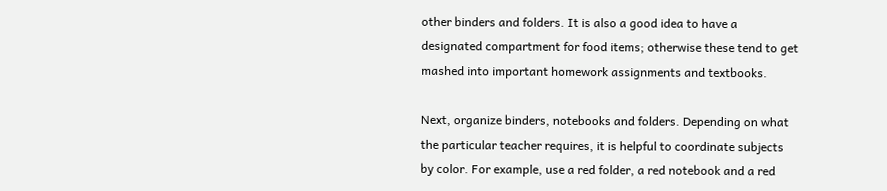other binders and folders. It is also a good idea to have a designated compartment for food items; otherwise these tend to get mashed into important homework assignments and textbooks.

Next, organize binders, notebooks and folders. Depending on what the particular teacher requires, it is helpful to coordinate subjects by color. For example, use a red folder, a red notebook and a red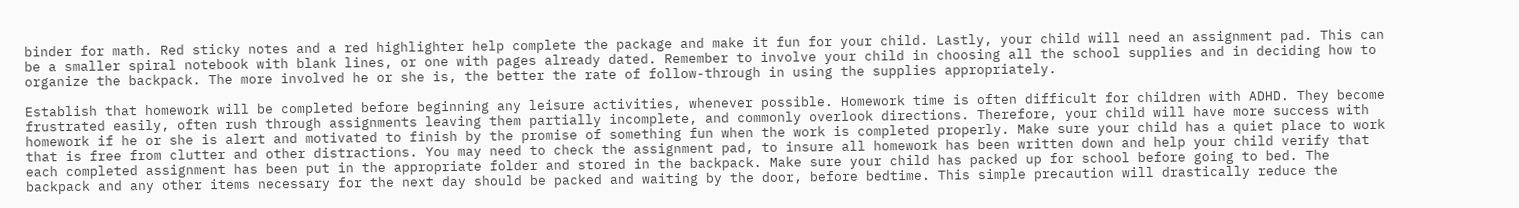binder for math. Red sticky notes and a red highlighter help complete the package and make it fun for your child. Lastly, your child will need an assignment pad. This can be a smaller spiral notebook with blank lines, or one with pages already dated. Remember to involve your child in choosing all the school supplies and in deciding how to organize the backpack. The more involved he or she is, the better the rate of follow-through in using the supplies appropriately.

Establish that homework will be completed before beginning any leisure activities, whenever possible. Homework time is often difficult for children with ADHD. They become frustrated easily, often rush through assignments leaving them partially incomplete, and commonly overlook directions. Therefore, your child will have more success with homework if he or she is alert and motivated to finish by the promise of something fun when the work is completed properly. Make sure your child has a quiet place to work that is free from clutter and other distractions. You may need to check the assignment pad, to insure all homework has been written down and help your child verify that each completed assignment has been put in the appropriate folder and stored in the backpack. Make sure your child has packed up for school before going to bed. The backpack and any other items necessary for the next day should be packed and waiting by the door, before bedtime. This simple precaution will drastically reduce the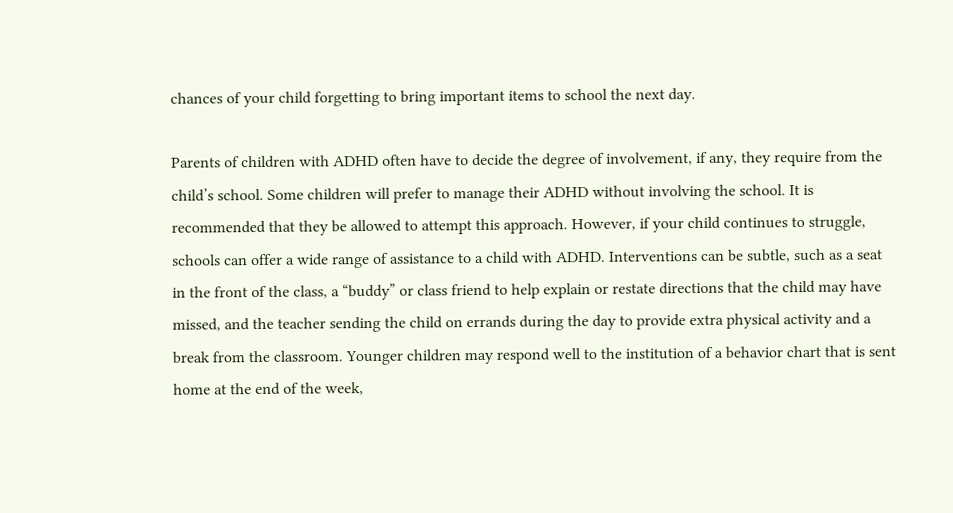chances of your child forgetting to bring important items to school the next day.

Parents of children with ADHD often have to decide the degree of involvement, if any, they require from the child’s school. Some children will prefer to manage their ADHD without involving the school. It is recommended that they be allowed to attempt this approach. However, if your child continues to struggle, schools can offer a wide range of assistance to a child with ADHD. Interventions can be subtle, such as a seat in the front of the class, a “buddy” or class friend to help explain or restate directions that the child may have missed, and the teacher sending the child on errands during the day to provide extra physical activity and a break from the classroom. Younger children may respond well to the institution of a behavior chart that is sent home at the end of the week,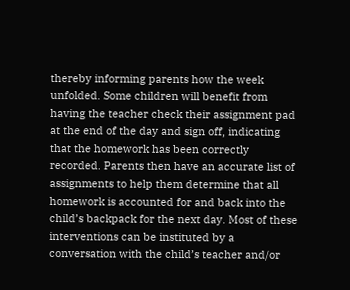thereby informing parents how the week unfolded. Some children will benefit from having the teacher check their assignment pad at the end of the day and sign off, indicating that the homework has been correctly recorded. Parents then have an accurate list of assignments to help them determine that all homework is accounted for and back into the child’s backpack for the next day. Most of these interventions can be instituted by a conversation with the child’s teacher and/or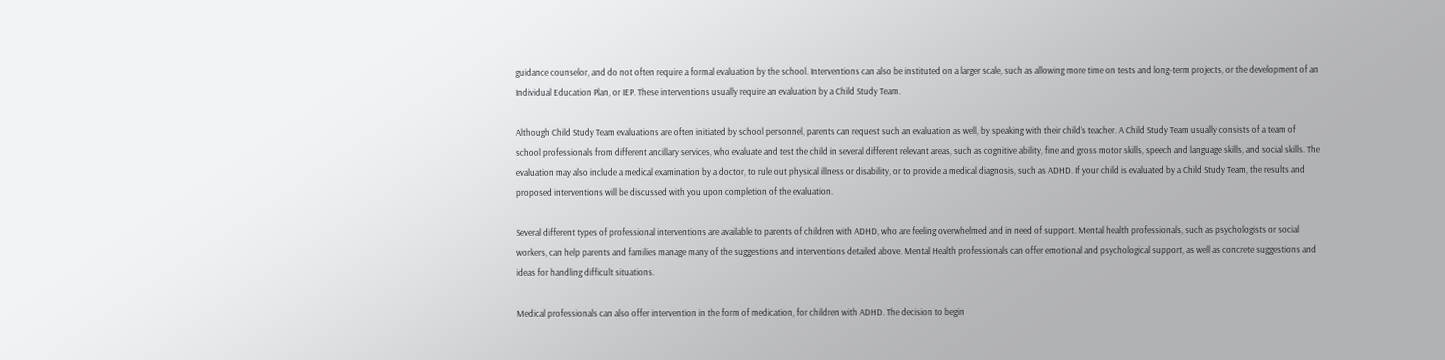guidance counselor, and do not often require a formal evaluation by the school. Interventions can also be instituted on a larger scale, such as allowing more time on tests and long-term projects, or the development of an Individual Education Plan, or IEP. These interventions usually require an evaluation by a Child Study Team.

Although Child Study Team evaluations are often initiated by school personnel, parents can request such an evaluation as well, by speaking with their child’s teacher. A Child Study Team usually consists of a team of school professionals from different ancillary services, who evaluate and test the child in several different relevant areas, such as cognitive ability, fine and gross motor skills, speech and language skills, and social skills. The evaluation may also include a medical examination by a doctor, to rule out physical illness or disability, or to provide a medical diagnosis, such as ADHD. If your child is evaluated by a Child Study Team, the results and proposed interventions will be discussed with you upon completion of the evaluation.

Several different types of professional interventions are available to parents of children with ADHD, who are feeling overwhelmed and in need of support. Mental health professionals, such as psychologists or social workers, can help parents and families manage many of the suggestions and interventions detailed above. Mental Health professionals can offer emotional and psychological support, as well as concrete suggestions and ideas for handling difficult situations.

Medical professionals can also offer intervention in the form of medication, for children with ADHD. The decision to begin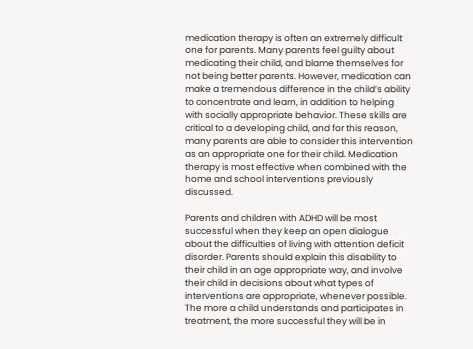medication therapy is often an extremely difficult one for parents. Many parents feel guilty about medicating their child, and blame themselves for not being better parents. However, medication can make a tremendous difference in the child’s ability to concentrate and learn, in addition to helping with socially appropriate behavior. These skills are critical to a developing child, and for this reason, many parents are able to consider this intervention as an appropriate one for their child. Medication therapy is most effective when combined with the home and school interventions previously discussed.

Parents and children with ADHD will be most successful when they keep an open dialogue about the difficulties of living with attention deficit disorder. Parents should explain this disability to their child in an age appropriate way, and involve their child in decisions about what types of interventions are appropriate, whenever possible. The more a child understands and participates in treatment, the more successful they will be in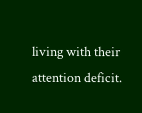living with their attention deficit.